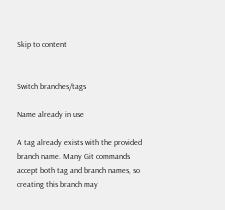Skip to content


Switch branches/tags

Name already in use

A tag already exists with the provided branch name. Many Git commands accept both tag and branch names, so creating this branch may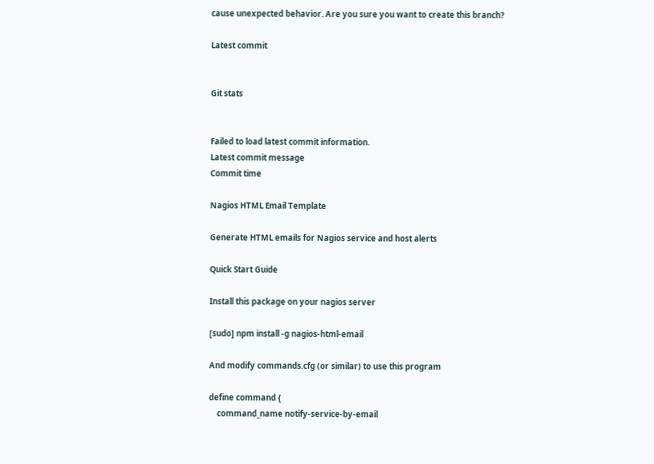cause unexpected behavior. Are you sure you want to create this branch?

Latest commit


Git stats


Failed to load latest commit information.
Latest commit message
Commit time

Nagios HTML Email Template

Generate HTML emails for Nagios service and host alerts

Quick Start Guide

Install this package on your nagios server

[sudo] npm install -g nagios-html-email

And modify commands.cfg (or similar) to use this program

define command {
    command_name notify-service-by-email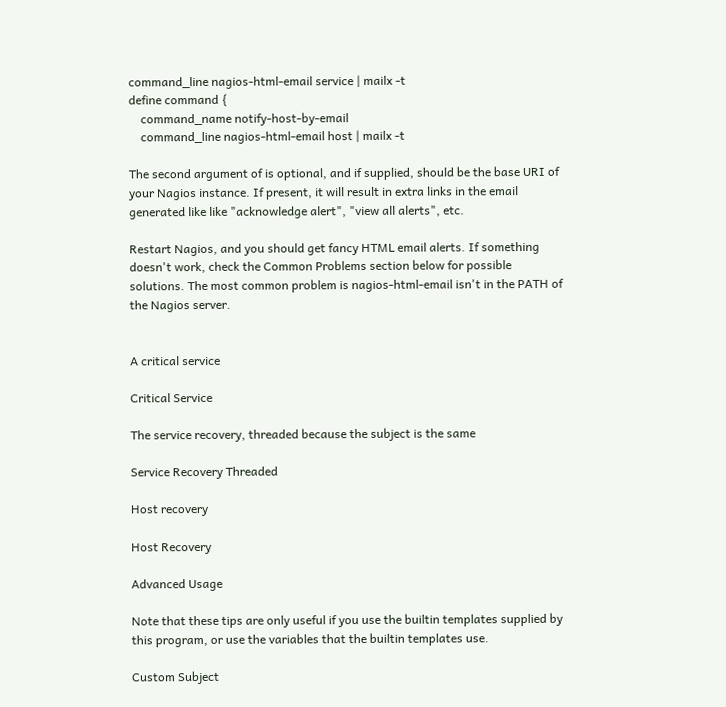command_line nagios-html-email service | mailx -t
define command {
    command_name notify-host-by-email
    command_line nagios-html-email host | mailx -t

The second argument of is optional, and if supplied, should be the base URI of your Nagios instance. If present, it will result in extra links in the email generated like like "acknowledge alert", "view all alerts", etc.

Restart Nagios, and you should get fancy HTML email alerts. If something doesn't work, check the Common Problems section below for possible solutions. The most common problem is nagios-html-email isn't in the PATH of the Nagios server.


A critical service

Critical Service

The service recovery, threaded because the subject is the same

Service Recovery Threaded

Host recovery

Host Recovery

Advanced Usage

Note that these tips are only useful if you use the builtin templates supplied by this program, or use the variables that the builtin templates use.

Custom Subject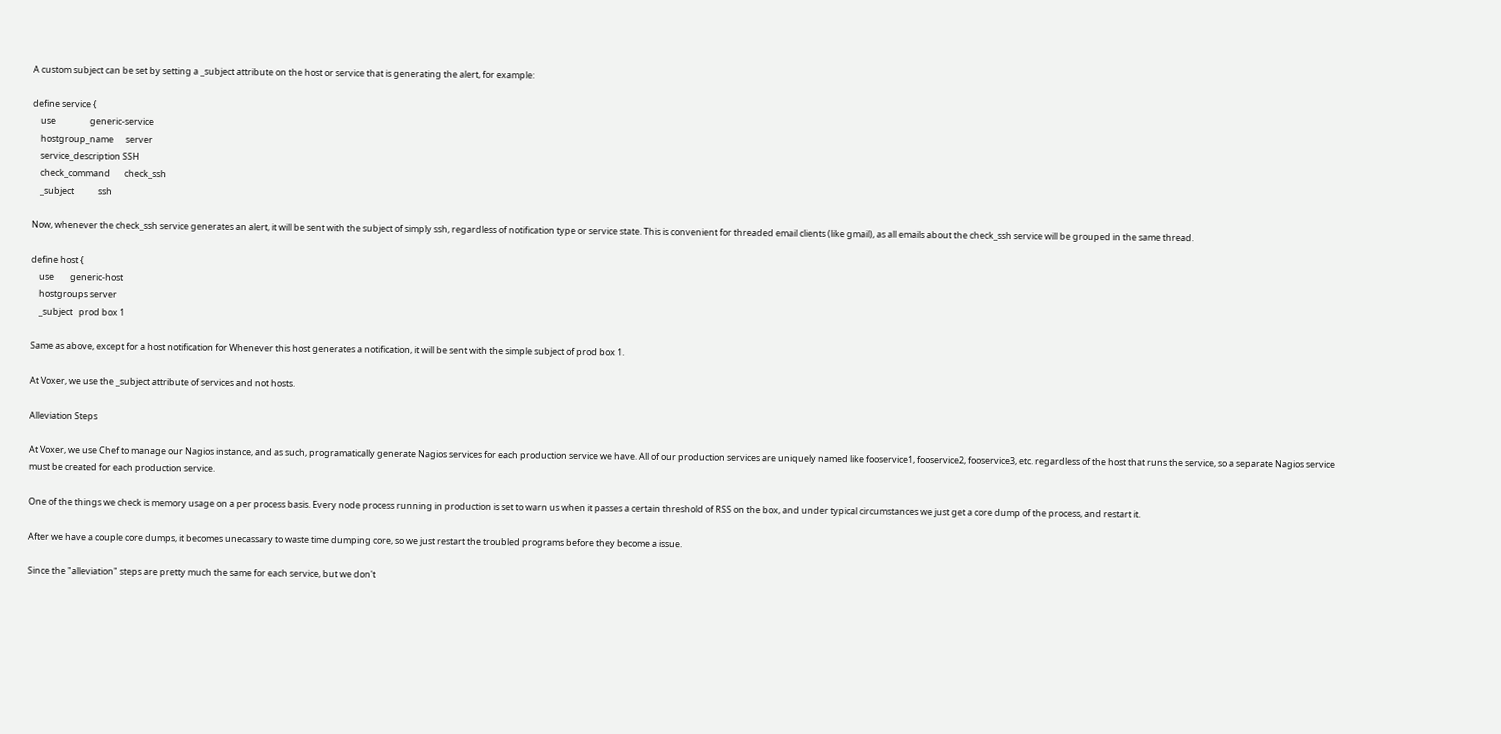A custom subject can be set by setting a _subject attribute on the host or service that is generating the alert, for example:

define service {
    use                 generic-service
    hostgroup_name      server
    service_description SSH
    check_command       check_ssh
    _subject            ssh

Now, whenever the check_ssh service generates an alert, it will be sent with the subject of simply ssh, regardless of notification type or service state. This is convenient for threaded email clients (like gmail), as all emails about the check_ssh service will be grouped in the same thread.

define host {
    use        generic-host
    hostgroups server
    _subject   prod box 1

Same as above, except for a host notification for Whenever this host generates a notification, it will be sent with the simple subject of prod box 1.

At Voxer, we use the _subject attribute of services and not hosts.

Alleviation Steps

At Voxer, we use Chef to manage our Nagios instance, and as such, programatically generate Nagios services for each production service we have. All of our production services are uniquely named like fooservice1, fooservice2, fooservice3, etc. regardless of the host that runs the service, so a separate Nagios service must be created for each production service.

One of the things we check is memory usage on a per process basis. Every node process running in production is set to warn us when it passes a certain threshold of RSS on the box, and under typical circumstances we just get a core dump of the process, and restart it.

After we have a couple core dumps, it becomes unecassary to waste time dumping core, so we just restart the troubled programs before they become a issue.

Since the "alleviation" steps are pretty much the same for each service, but we don't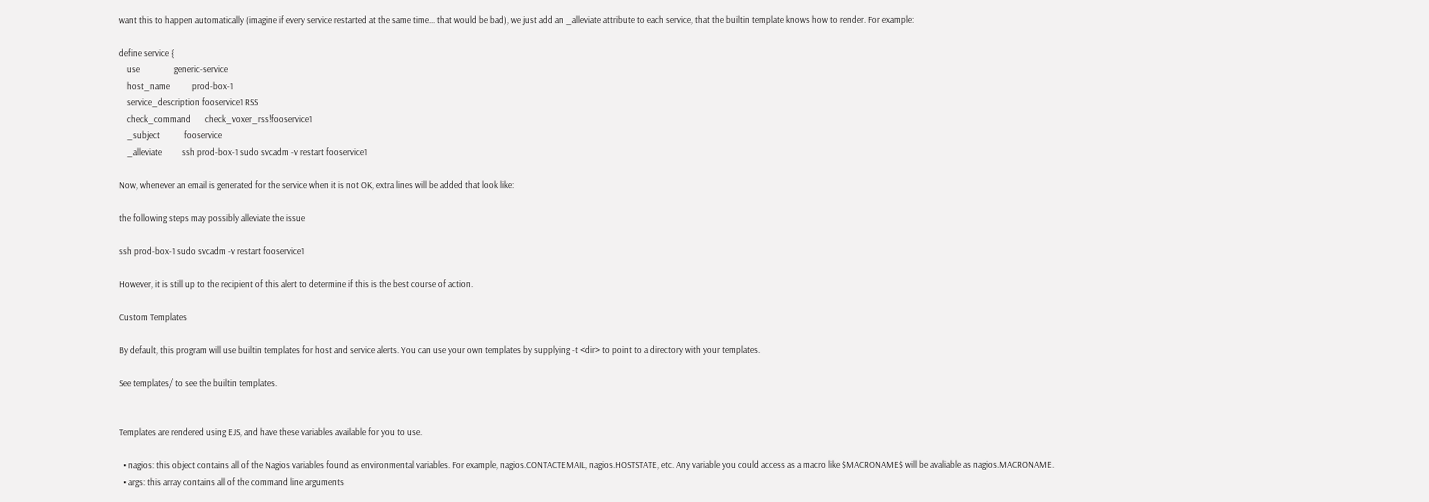want this to happen automatically (imagine if every service restarted at the same time... that would be bad), we just add an _alleviate attribute to each service, that the builtin template knows how to render. For example:

define service {
    use                 generic-service
    host_name           prod-box-1
    service_description fooservice1 RSS
    check_command       check_voxer_rss!fooservice1
    _subject            fooservice
    _alleviate          ssh prod-box-1 sudo svcadm -v restart fooservice1

Now, whenever an email is generated for the service when it is not OK, extra lines will be added that look like:

the following steps may possibly alleviate the issue

ssh prod-box-1 sudo svcadm -v restart fooservice1

However, it is still up to the recipient of this alert to determine if this is the best course of action.

Custom Templates

By default, this program will use builtin templates for host and service alerts. You can use your own templates by supplying -t <dir> to point to a directory with your templates.

See templates/ to see the builtin templates.


Templates are rendered using EJS, and have these variables available for you to use.

  • nagios: this object contains all of the Nagios variables found as environmental variables. For example, nagios.CONTACTEMAIL, nagios.HOSTSTATE, etc. Any variable you could access as a macro like $MACRONAME$ will be avaliable as nagios.MACRONAME.
  • args: this array contains all of the command line arguments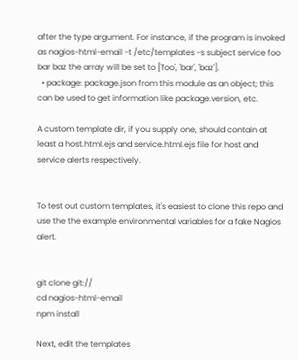after the type argument. For instance, if the program is invoked as nagios-html-email -t /etc/templates -s subject service foo bar baz the array will be set to ['foo', 'bar', 'baz'].
  • package: package.json from this module as an object; this can be used to get information like package.version, etc.

A custom template dir, if you supply one, should contain at least a host.html.ejs and service.html.ejs file for host and service alerts respectively.


To test out custom templates, it's easiest to clone this repo and use the the example environmental variables for a fake Nagios alert.


git clone git://
cd nagios-html-email
npm install

Next, edit the templates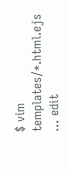$ vim templates/*.html.ejs
... edit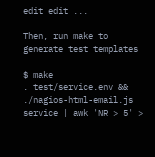edit edit ...

Then, run make to generate test templates

$ make
. test/service.env && ./nagios-html-email.js service | awk 'NR > 5' >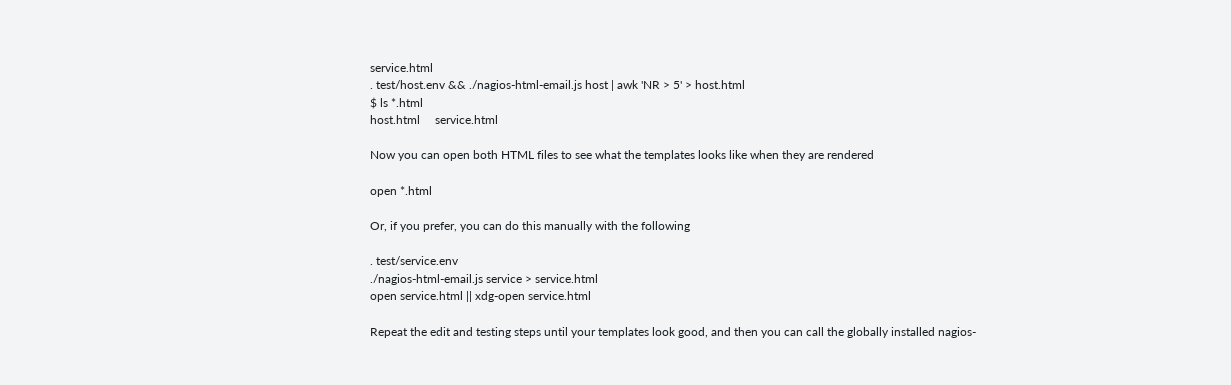service.html
. test/host.env && ./nagios-html-email.js host | awk 'NR > 5' > host.html
$ ls *.html
host.html     service.html

Now you can open both HTML files to see what the templates looks like when they are rendered

open *.html

Or, if you prefer, you can do this manually with the following

. test/service.env
./nagios-html-email.js service > service.html
open service.html || xdg-open service.html

Repeat the edit and testing steps until your templates look good, and then you can call the globally installed nagios-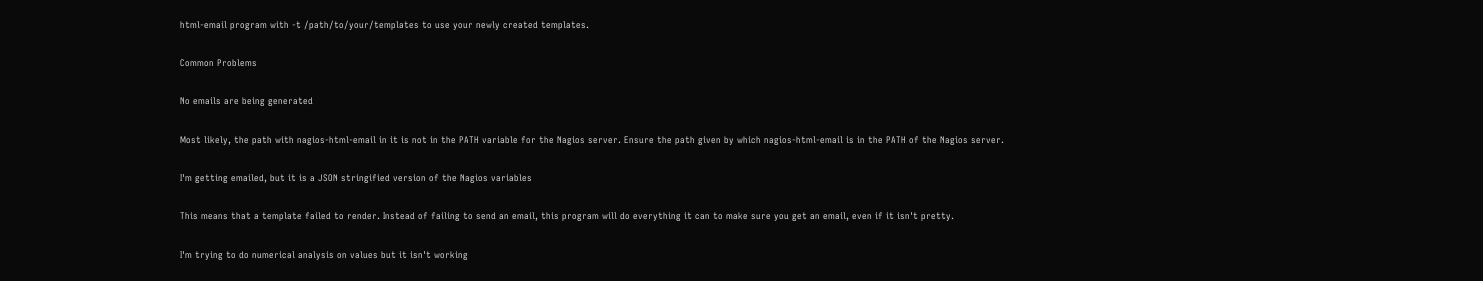html-email program with -t /path/to/your/templates to use your newly created templates.

Common Problems

No emails are being generated

Most likely, the path with nagios-html-email in it is not in the PATH variable for the Nagios server. Ensure the path given by which nagios-html-email is in the PATH of the Nagios server.

I'm getting emailed, but it is a JSON stringified version of the Nagios variables

This means that a template failed to render. Instead of failing to send an email, this program will do everything it can to make sure you get an email, even if it isn't pretty.

I'm trying to do numerical analysis on values but it isn't working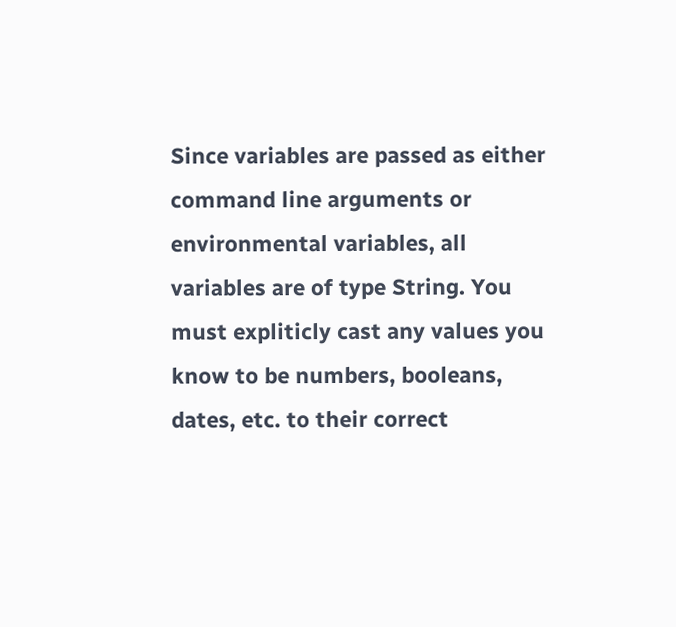Since variables are passed as either command line arguments or environmental variables, all variables are of type String. You must expliticly cast any values you know to be numbers, booleans, dates, etc. to their correct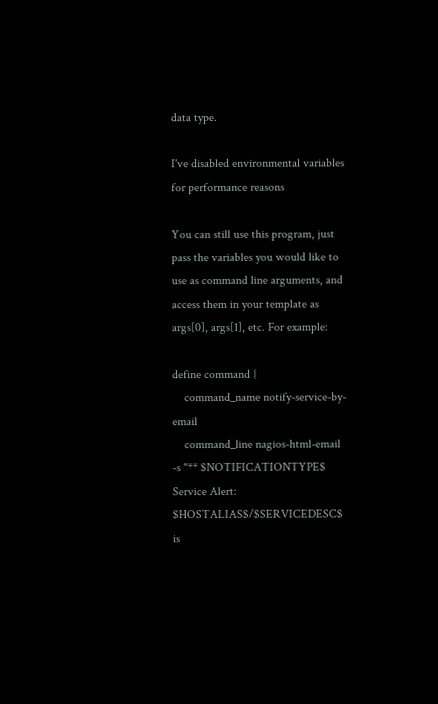data type.

I've disabled environmental variables for performance reasons

You can still use this program, just pass the variables you would like to use as command line arguments, and access them in your template as args[0], args[1], etc. For example:

define command {
    command_name notify-service-by-email
    command_line nagios-html-email -s "** $NOTIFICATIONTYPE$ Service Alert: $HOSTALIAS$/$SERVICEDESC$ is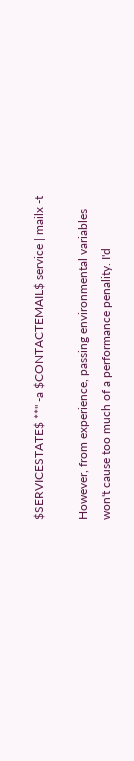$SERVICESTATE$ **" -a $CONTACTEMAIL$ service | mailx -t

However, from experience, passing environmental variables won't cause too much of a performance penality. I'd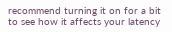recommend turning it on for a bit to see how it affects your latency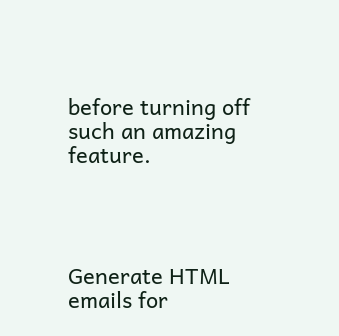before turning off such an amazing feature.




Generate HTML emails for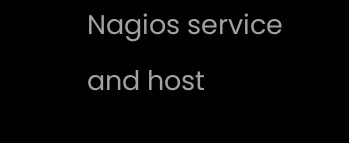Nagios service and host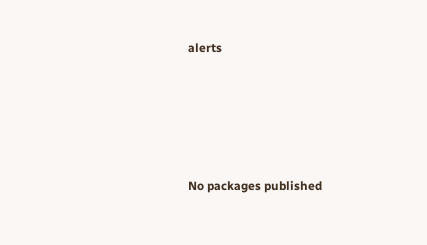alerts






No packages published